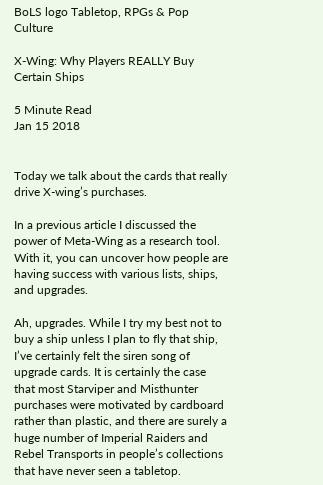BoLS logo Tabletop, RPGs & Pop Culture

X-Wing: Why Players REALLY Buy Certain Ships

5 Minute Read
Jan 15 2018


Today we talk about the cards that really drive X-wing’s purchases.

In a previous article I discussed the power of Meta-Wing as a research tool. With it, you can uncover how people are having success with various lists, ships, and upgrades.

Ah, upgrades. While I try my best not to buy a ship unless I plan to fly that ship, I’ve certainly felt the siren song of upgrade cards. It is certainly the case that most Starviper and Misthunter purchases were motivated by cardboard rather than plastic, and there are surely a huge number of Imperial Raiders and Rebel Transports in people’s collections that have never seen a tabletop.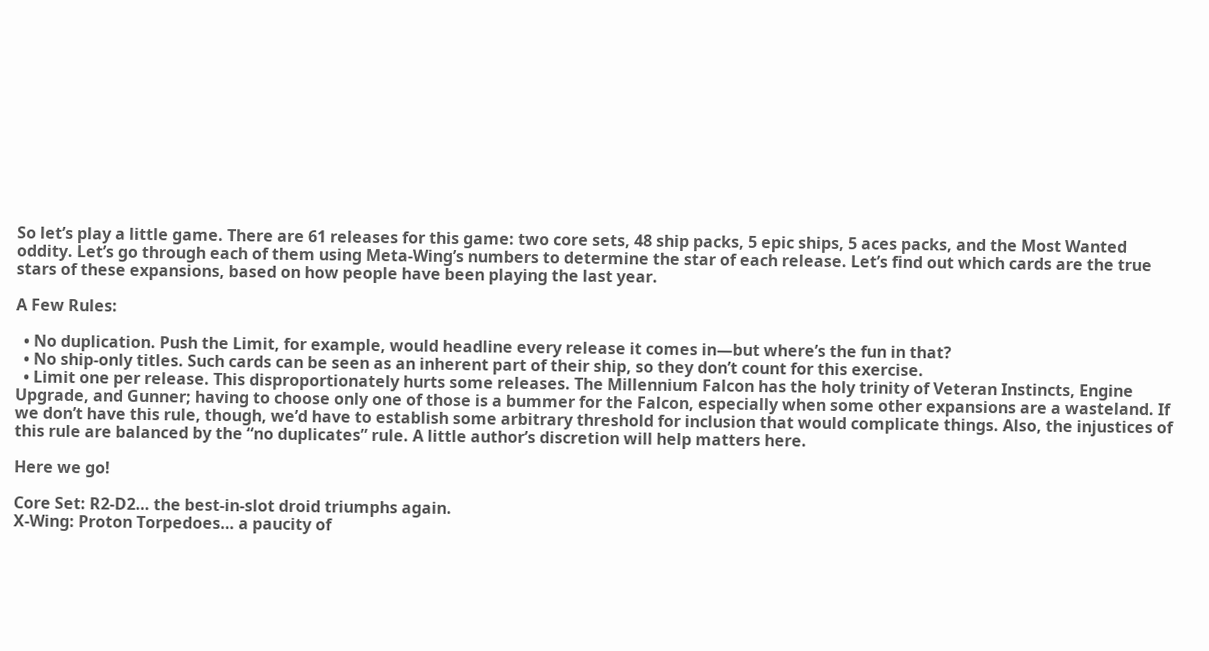So let’s play a little game. There are 61 releases for this game: two core sets, 48 ship packs, 5 epic ships, 5 aces packs, and the Most Wanted oddity. Let’s go through each of them using Meta-Wing’s numbers to determine the star of each release. Let’s find out which cards are the true stars of these expansions, based on how people have been playing the last year.

A Few Rules:

  • No duplication. Push the Limit, for example, would headline every release it comes in—but where’s the fun in that?
  • No ship-only titles. Such cards can be seen as an inherent part of their ship, so they don’t count for this exercise.
  • Limit one per release. This disproportionately hurts some releases. The Millennium Falcon has the holy trinity of Veteran Instincts, Engine Upgrade, and Gunner; having to choose only one of those is a bummer for the Falcon, especially when some other expansions are a wasteland. If we don’t have this rule, though, we’d have to establish some arbitrary threshold for inclusion that would complicate things. Also, the injustices of this rule are balanced by the “no duplicates” rule. A little author’s discretion will help matters here.

Here we go!

Core Set: R2-D2… the best-in-slot droid triumphs again.
X-Wing: Proton Torpedoes… a paucity of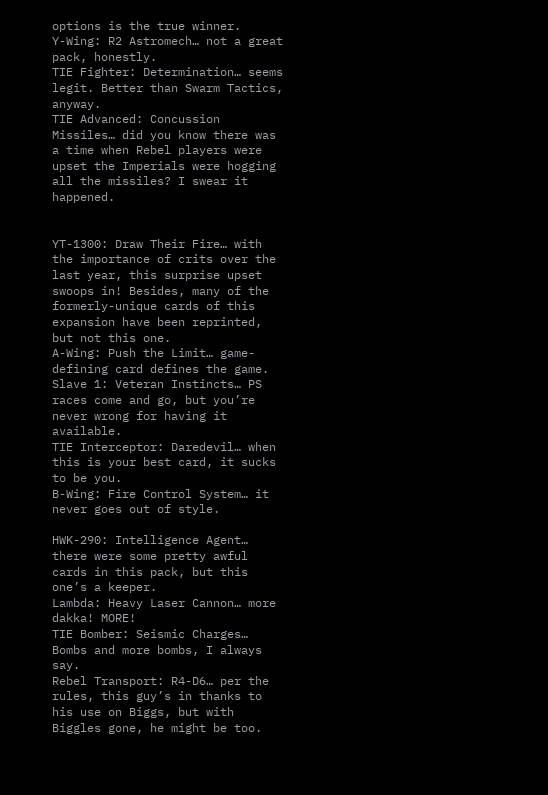options is the true winner.
Y-Wing: R2 Astromech… not a great pack, honestly.
TIE Fighter: Determination… seems legit. Better than Swarm Tactics, anyway.
TIE Advanced: Concussion Missiles… did you know there was a time when Rebel players were upset the Imperials were hogging all the missiles? I swear it happened.


YT-1300: Draw Their Fire… with the importance of crits over the last year, this surprise upset swoops in! Besides, many of the formerly-unique cards of this expansion have been reprinted, but not this one.
A-Wing: Push the Limit… game-defining card defines the game.
Slave 1: Veteran Instincts… PS races come and go, but you’re never wrong for having it available.
TIE Interceptor: Daredevil… when this is your best card, it sucks to be you.
B-Wing: Fire Control System… it never goes out of style.

HWK-290: Intelligence Agent… there were some pretty awful cards in this pack, but this one’s a keeper.
Lambda: Heavy Laser Cannon… more dakka! MORE!
TIE Bomber: Seismic Charges… Bombs and more bombs, I always say.
Rebel Transport: R4-D6… per the rules, this guy’s in thanks to his use on Biggs, but with Biggles gone, he might be too.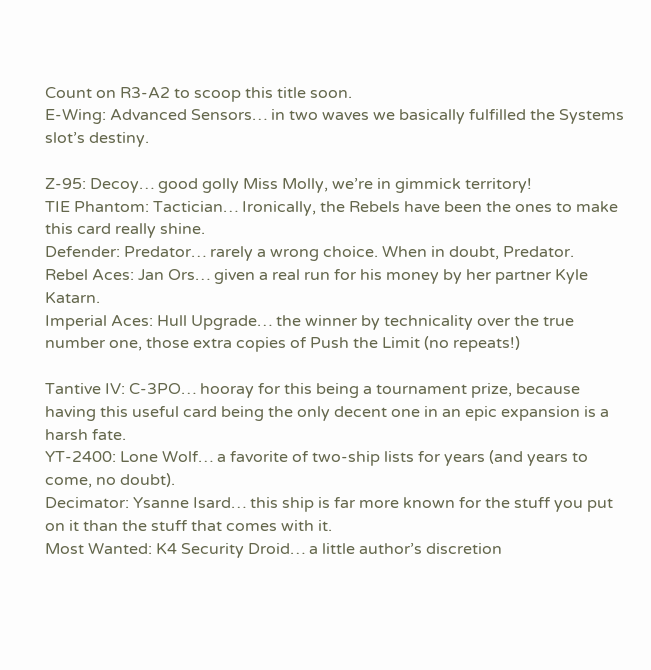Count on R3-A2 to scoop this title soon.
E-Wing: Advanced Sensors… in two waves we basically fulfilled the Systems slot’s destiny.

Z-95: Decoy… good golly Miss Molly, we’re in gimmick territory!
TIE Phantom: Tactician… Ironically, the Rebels have been the ones to make this card really shine.
Defender: Predator… rarely a wrong choice. When in doubt, Predator.
Rebel Aces: Jan Ors… given a real run for his money by her partner Kyle Katarn.
Imperial Aces: Hull Upgrade… the winner by technicality over the true number one, those extra copies of Push the Limit (no repeats!)

Tantive IV: C-3PO… hooray for this being a tournament prize, because having this useful card being the only decent one in an epic expansion is a harsh fate.
YT-2400: Lone Wolf… a favorite of two-ship lists for years (and years to come, no doubt).
Decimator: Ysanne Isard… this ship is far more known for the stuff you put on it than the stuff that comes with it.
Most Wanted: K4 Security Droid… a little author’s discretion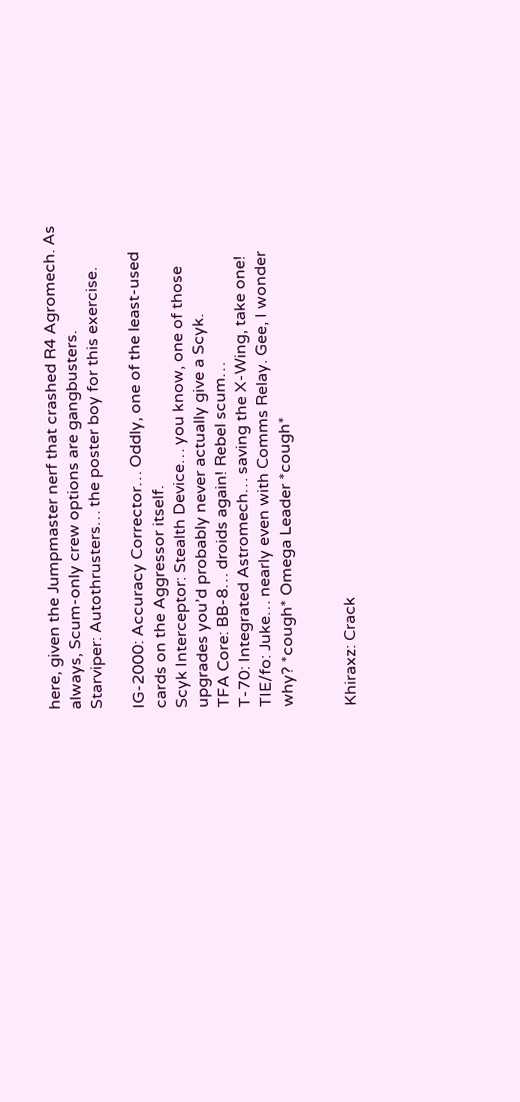here, given the Jumpmaster nerf that crashed R4 Agromech. As always, Scum-only crew options are gangbusters.
Starviper: Autothrusters… the poster boy for this exercise.

IG-2000: Accuracy Corrector… Oddly, one of the least-used cards on the Aggressor itself.
Scyk Interceptor: Stealth Device… you know, one of those upgrades you’d probably never actually give a Scyk.
TFA Core: BB-8… droids again! Rebel scum…
T-70: Integrated Astromech… saving the X-Wing, take one!
TIE/fo: Juke… nearly even with Comms Relay. Gee, I wonder why? *cough* Omega Leader *cough*


Khiraxz: Crack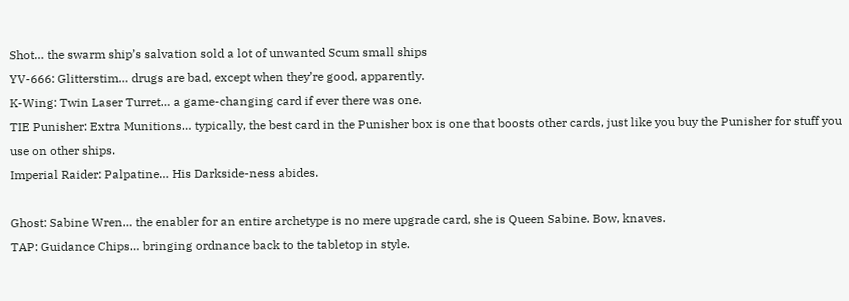Shot… the swarm ship’s salvation sold a lot of unwanted Scum small ships
YV-666: Glitterstim… drugs are bad, except when they’re good, apparently.
K-Wing: Twin Laser Turret… a game-changing card if ever there was one.
TIE Punisher: Extra Munitions… typically, the best card in the Punisher box is one that boosts other cards, just like you buy the Punisher for stuff you use on other ships.
Imperial Raider: Palpatine… His Darkside-ness abides.

Ghost: Sabine Wren… the enabler for an entire archetype is no mere upgrade card, she is Queen Sabine. Bow, knaves.
TAP: Guidance Chips… bringing ordnance back to the tabletop in style.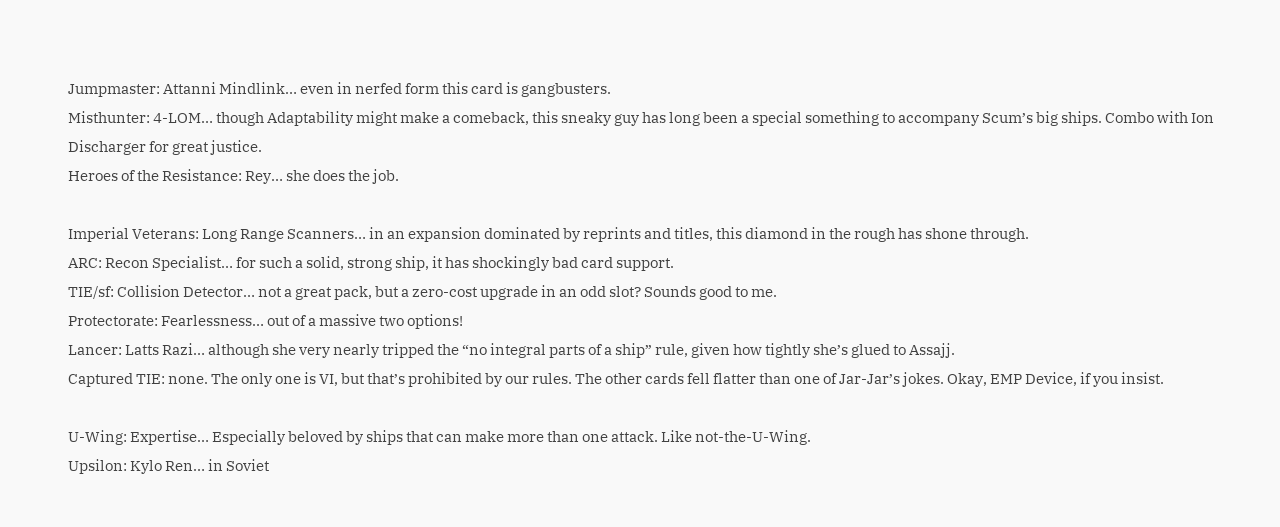Jumpmaster: Attanni Mindlink… even in nerfed form this card is gangbusters.
Misthunter: 4-LOM… though Adaptability might make a comeback, this sneaky guy has long been a special something to accompany Scum’s big ships. Combo with Ion Discharger for great justice.
Heroes of the Resistance: Rey… she does the job.

Imperial Veterans: Long Range Scanners… in an expansion dominated by reprints and titles, this diamond in the rough has shone through.
ARC: Recon Specialist… for such a solid, strong ship, it has shockingly bad card support.
TIE/sf: Collision Detector… not a great pack, but a zero-cost upgrade in an odd slot? Sounds good to me.
Protectorate: Fearlessness… out of a massive two options!
Lancer: Latts Razi… although she very nearly tripped the “no integral parts of a ship” rule, given how tightly she’s glued to Assajj.
Captured TIE: none. The only one is VI, but that’s prohibited by our rules. The other cards fell flatter than one of Jar-Jar’s jokes. Okay, EMP Device, if you insist.

U-Wing: Expertise… Especially beloved by ships that can make more than one attack. Like not-the-U-Wing.
Upsilon: Kylo Ren… in Soviet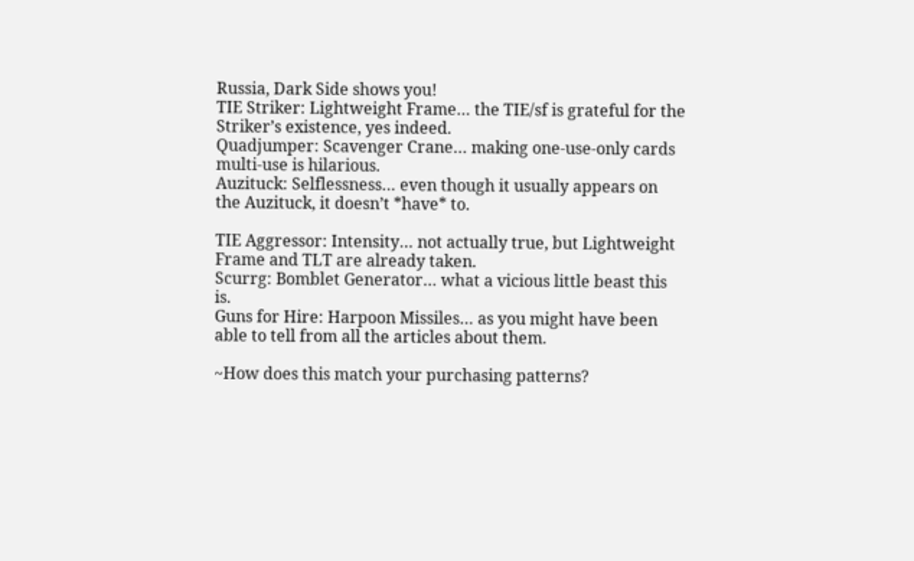Russia, Dark Side shows you!
TIE Striker: Lightweight Frame… the TIE/sf is grateful for the Striker’s existence, yes indeed.
Quadjumper: Scavenger Crane… making one-use-only cards multi-use is hilarious.
Auzituck: Selflessness… even though it usually appears on the Auzituck, it doesn’t *have* to.

TIE Aggressor: Intensity… not actually true, but Lightweight Frame and TLT are already taken.
Scurrg: Bomblet Generator… what a vicious little beast this is.
Guns for Hire: Harpoon Missiles… as you might have been able to tell from all the articles about them.

~How does this match your purchasing patterns?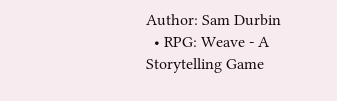Author: Sam Durbin
  • RPG: Weave - A Storytelling Game